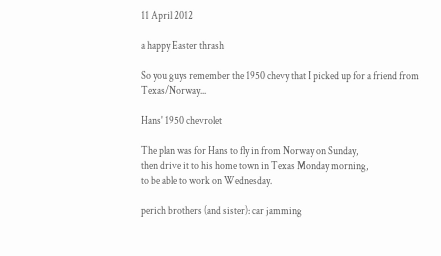11 April 2012

a happy Easter thrash

So you guys remember the 1950 chevy that I picked up for a friend from Texas/Norway...

Hans' 1950 chevrolet

The plan was for Hans to fly in from Norway on Sunday,
then drive it to his home town in Texas Monday morning,
to be able to work on Wednesday.

perich brothers (and sister): car jamming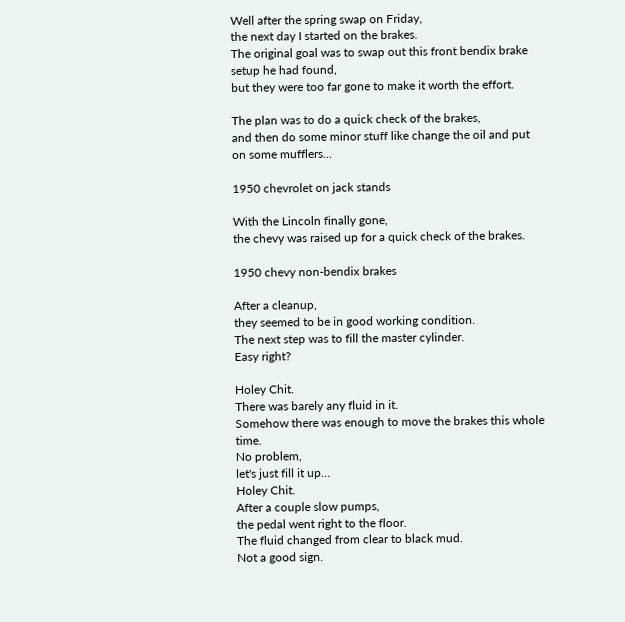Well after the spring swap on Friday,
the next day I started on the brakes.
The original goal was to swap out this front bendix brake setup he had found,
but they were too far gone to make it worth the effort.

The plan was to do a quick check of the brakes,
and then do some minor stuff like change the oil and put on some mufflers...

1950 chevrolet on jack stands

With the Lincoln finally gone,
the chevy was raised up for a quick check of the brakes.

1950 chevy non-bendix brakes

After a cleanup,
they seemed to be in good working condition.
The next step was to fill the master cylinder.
Easy right?

Holey Chit.
There was barely any fluid in it.
Somehow there was enough to move the brakes this whole time.
No problem,
let's just fill it up...
Holey Chit.
After a couple slow pumps,
the pedal went right to the floor.
The fluid changed from clear to black mud.
Not a good sign.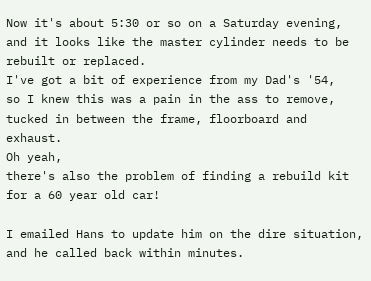Now it's about 5:30 or so on a Saturday evening,
and it looks like the master cylinder needs to be rebuilt or replaced.
I've got a bit of experience from my Dad's '54,
so I knew this was a pain in the ass to remove,
tucked in between the frame, floorboard and exhaust.
Oh yeah,
there's also the problem of finding a rebuild kit for a 60 year old car!

I emailed Hans to update him on the dire situation,
and he called back within minutes.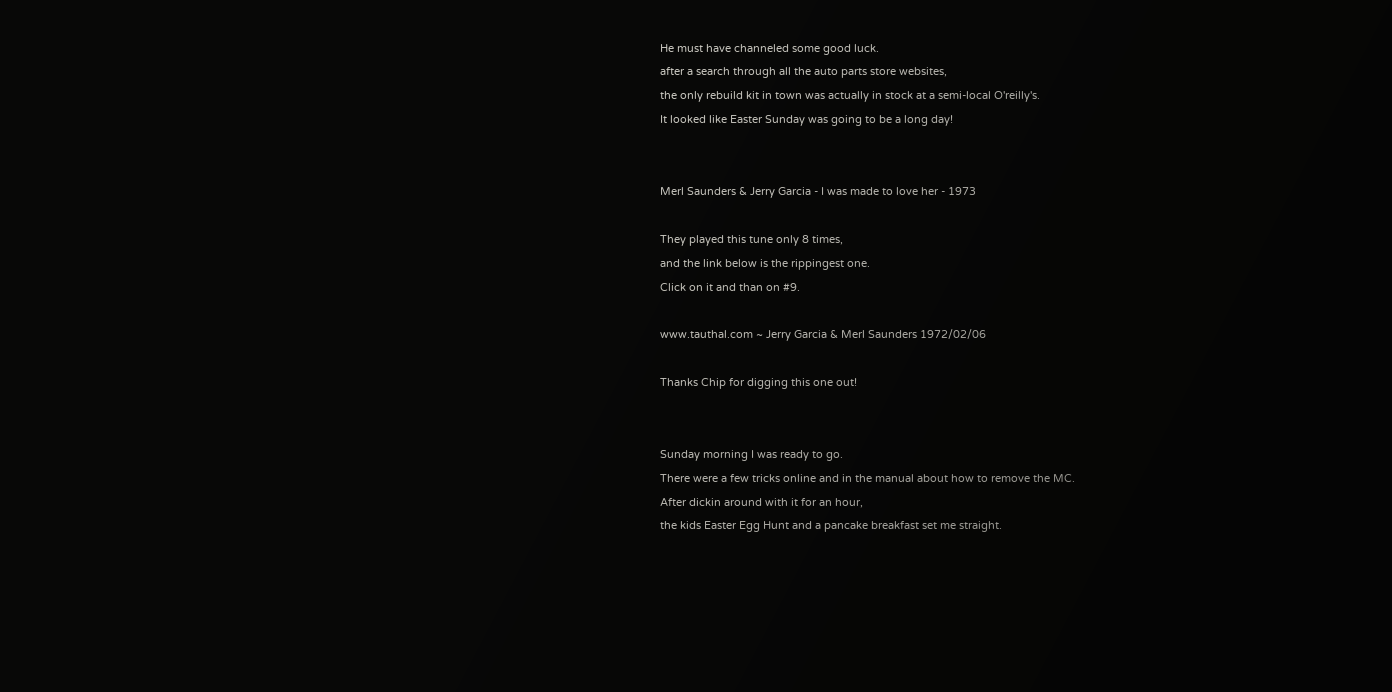He must have channeled some good luck.
after a search through all the auto parts store websites,
the only rebuild kit in town was actually in stock at a semi-local O'reilly's.
It looked like Easter Sunday was going to be a long day!


Merl Saunders & Jerry Garcia - I was made to love her - 1973

They played this tune only 8 times,
and the link below is the rippingest one.
Click on it and than on #9.

www.tauthal.com ~ Jerry Garcia & Merl Saunders 1972/02/06

Thanks Chip for digging this one out!


Sunday morning I was ready to go.
There were a few tricks online and in the manual about how to remove the MC.
After dickin around with it for an hour,
the kids Easter Egg Hunt and a pancake breakfast set me straight.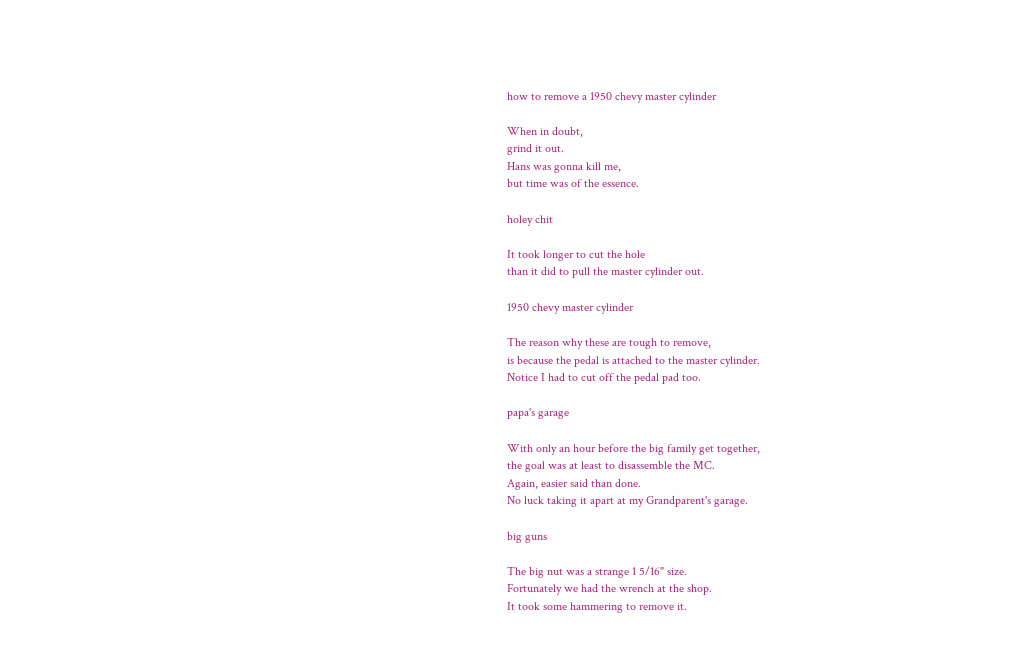how to remove a 1950 chevy master cylinder

When in doubt,
grind it out.
Hans was gonna kill me,
but time was of the essence.

holey chit

It took longer to cut the hole
than it did to pull the master cylinder out.

1950 chevy master cylinder

The reason why these are tough to remove,
is because the pedal is attached to the master cylinder.
Notice I had to cut off the pedal pad too.

papa's garage

With only an hour before the big family get together,
the goal was at least to disassemble the MC.
Again, easier said than done.
No luck taking it apart at my Grandparent's garage.

big guns

The big nut was a strange 1 5/16" size.
Fortunately we had the wrench at the shop.
It took some hammering to remove it.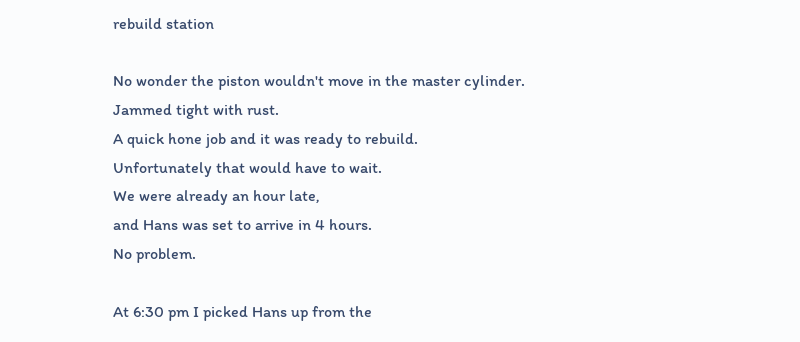rebuild station

No wonder the piston wouldn't move in the master cylinder.
Jammed tight with rust.
A quick hone job and it was ready to rebuild.
Unfortunately that would have to wait.
We were already an hour late,
and Hans was set to arrive in 4 hours.
No problem.

At 6:30 pm I picked Hans up from the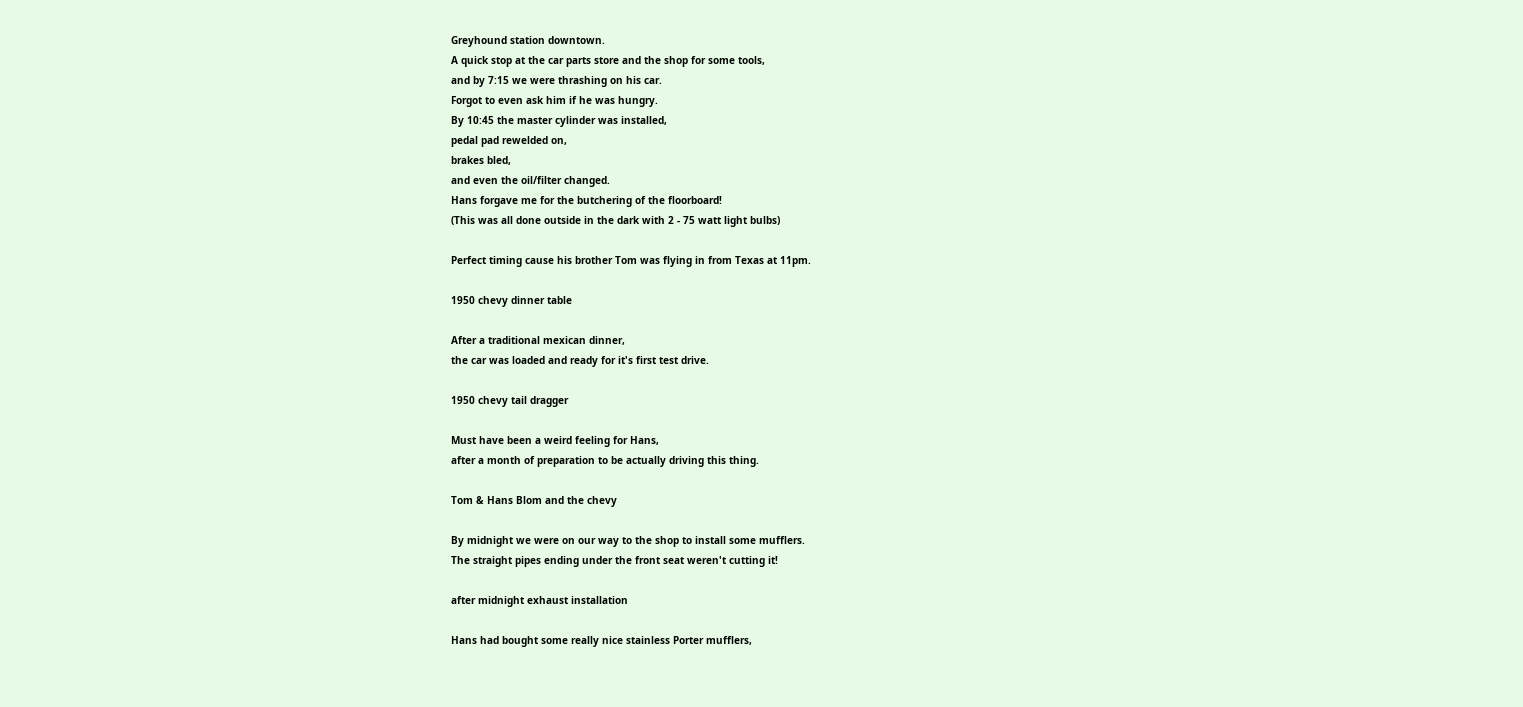Greyhound station downtown.
A quick stop at the car parts store and the shop for some tools,
and by 7:15 we were thrashing on his car.
Forgot to even ask him if he was hungry.
By 10:45 the master cylinder was installed,
pedal pad rewelded on,
brakes bled,
and even the oil/filter changed.
Hans forgave me for the butchering of the floorboard!
(This was all done outside in the dark with 2 - 75 watt light bulbs)

Perfect timing cause his brother Tom was flying in from Texas at 11pm.

1950 chevy dinner table

After a traditional mexican dinner,
the car was loaded and ready for it's first test drive.

1950 chevy tail dragger

Must have been a weird feeling for Hans,
after a month of preparation to be actually driving this thing.

Tom & Hans Blom and the chevy

By midnight we were on our way to the shop to install some mufflers.
The straight pipes ending under the front seat weren't cutting it!

after midnight exhaust installation

Hans had bought some really nice stainless Porter mufflers,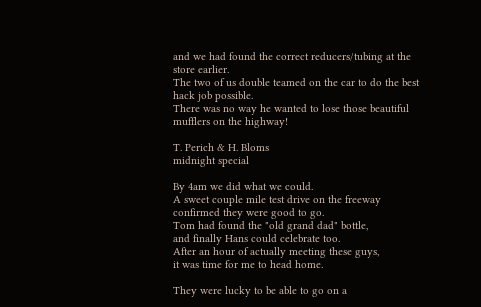and we had found the correct reducers/tubing at the store earlier.
The two of us double teamed on the car to do the best hack job possible.
There was no way he wanted to lose those beautiful mufflers on the highway!

T. Perich & H. Bloms
midnight special

By 4am we did what we could.
A sweet couple mile test drive on the freeway confirmed they were good to go.
Tom had found the "old grand dad" bottle,
and finally Hans could celebrate too.
After an hour of actually meeting these guys,
it was time for me to head home.

They were lucky to be able to go on a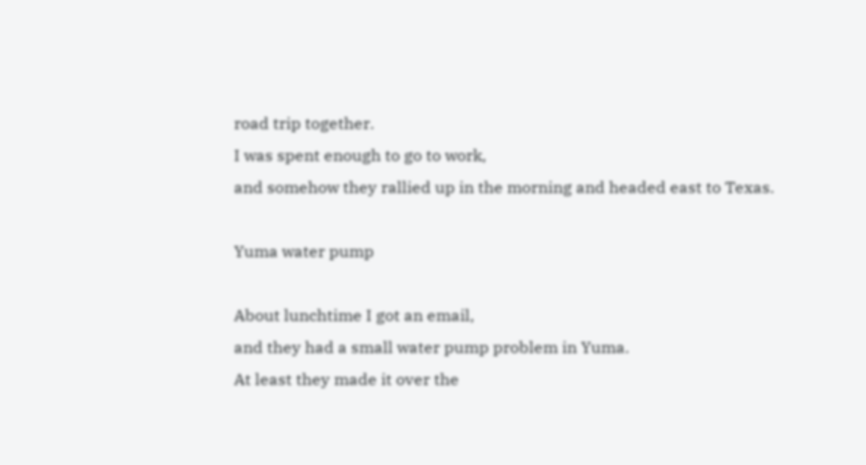road trip together.
I was spent enough to go to work,
and somehow they rallied up in the morning and headed east to Texas.

Yuma water pump

About lunchtime I got an email,
and they had a small water pump problem in Yuma.
At least they made it over the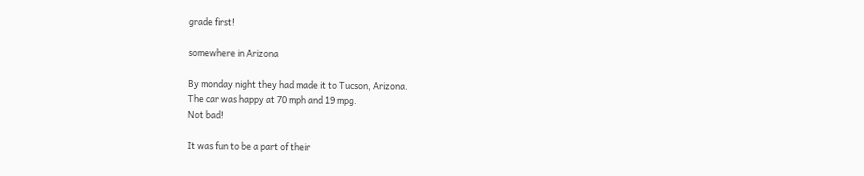grade first!

somewhere in Arizona

By monday night they had made it to Tucson, Arizona.
The car was happy at 70 mph and 19 mpg.
Not bad!

It was fun to be a part of their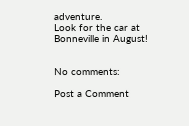adventure.
Look for the car at Bonneville in August!


No comments:

Post a Comment